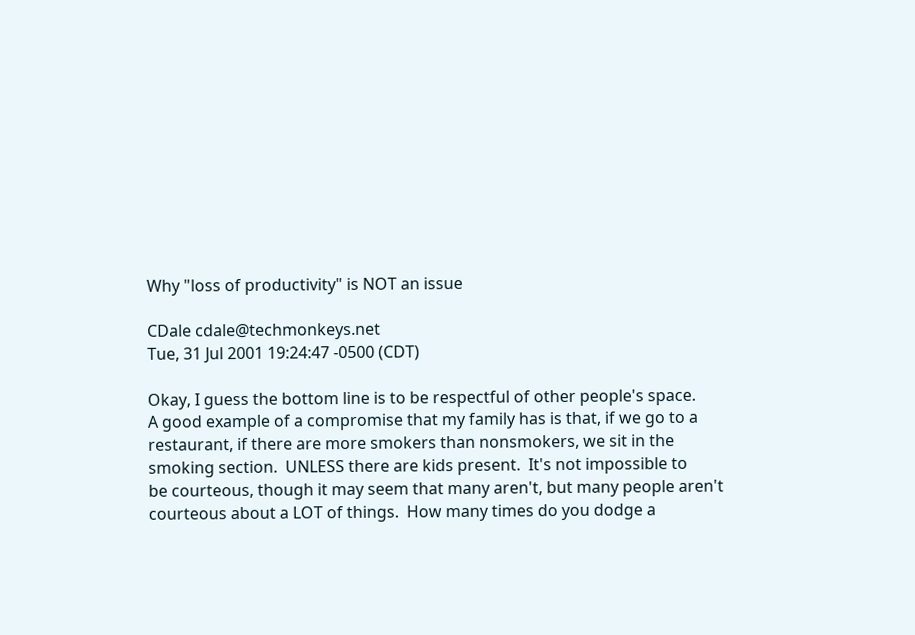Why "loss of productivity" is NOT an issue

CDale cdale@techmonkeys.net
Tue, 31 Jul 2001 19:24:47 -0500 (CDT)

Okay, I guess the bottom line is to be respectful of other people's space.
A good example of a compromise that my family has is that, if we go to a
restaurant, if there are more smokers than nonsmokers, we sit in the
smoking section.  UNLESS there are kids present.  It's not impossible to
be courteous, though it may seem that many aren't, but many people aren't
courteous about a LOT of things.  How many times do you dodge a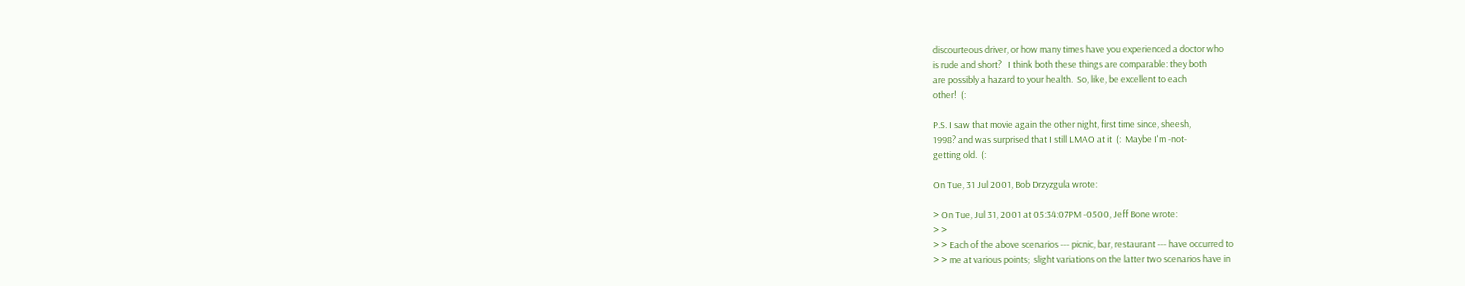discourteous driver, or how many times have you experienced a doctor who
is rude and short?   I think both these things are comparable: they both
are possibly a hazard to your health.  So, like, be excellent to each
other!  (:

P.S. I saw that movie again the other night, first time since, sheesh,
1998? and was surprised that I still LMAO at it  (:  Maybe I'm -not-
getting old.  (:

On Tue, 31 Jul 2001, Bob Drzyzgula wrote:

> On Tue, Jul 31, 2001 at 05:34:07PM -0500, Jeff Bone wrote:
> >
> > Each of the above scenarios --- picnic, bar, restaurant --- have occurred to
> > me at various points;  slight variations on the latter two scenarios have in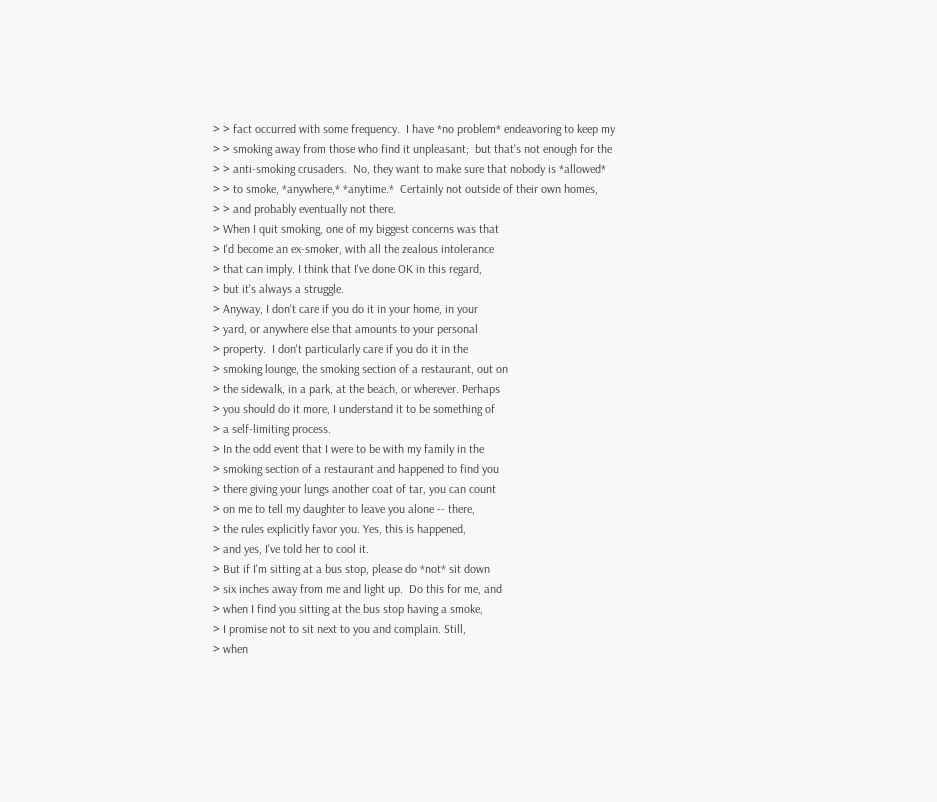> > fact occurred with some frequency.  I have *no problem* endeavoring to keep my
> > smoking away from those who find it unpleasant;  but that's not enough for the
> > anti-smoking crusaders.  No, they want to make sure that nobody is *allowed*
> > to smoke, *anywhere,* *anytime.*  Certainly not outside of their own homes,
> > and probably eventually not there.
> When I quit smoking, one of my biggest concerns was that
> I'd become an ex-smoker, with all the zealous intolerance
> that can imply. I think that I've done OK in this regard,
> but it's always a struggle.
> Anyway, I don't care if you do it in your home, in your
> yard, or anywhere else that amounts to your personal
> property.  I don't particularly care if you do it in the
> smoking lounge, the smoking section of a restaurant, out on
> the sidewalk, in a park, at the beach, or wherever. Perhaps
> you should do it more, I understand it to be something of
> a self-limiting process.
> In the odd event that I were to be with my family in the
> smoking section of a restaurant and happened to find you
> there giving your lungs another coat of tar, you can count
> on me to tell my daughter to leave you alone -- there,
> the rules explicitly favor you. Yes, this is happened,
> and yes, I've told her to cool it.
> But if I'm sitting at a bus stop, please do *not* sit down
> six inches away from me and light up.  Do this for me, and
> when I find you sitting at the bus stop having a smoke,
> I promise not to sit next to you and complain. Still,
> when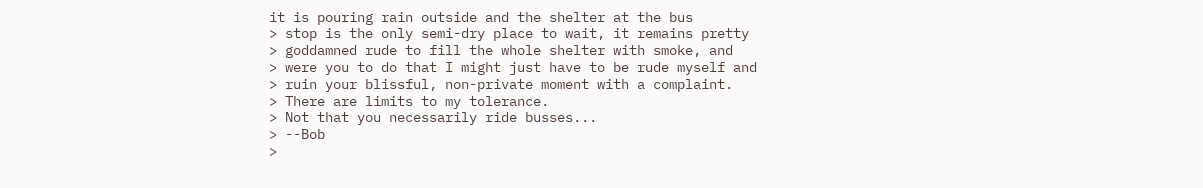it is pouring rain outside and the shelter at the bus
> stop is the only semi-dry place to wait, it remains pretty
> goddamned rude to fill the whole shelter with smoke, and
> were you to do that I might just have to be rude myself and
> ruin your blissful, non-private moment with a complaint.
> There are limits to my tolerance.
> Not that you necessarily ride busses...
> --Bob
>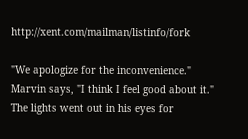http://xent.com/mailman/listinfo/fork

"We apologize for the inconvenience."
Marvin says, "I think I feel good about it."
The lights went out in his eyes for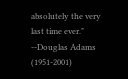absolutely the very last time ever."
--Douglas Adams (1951-2001)